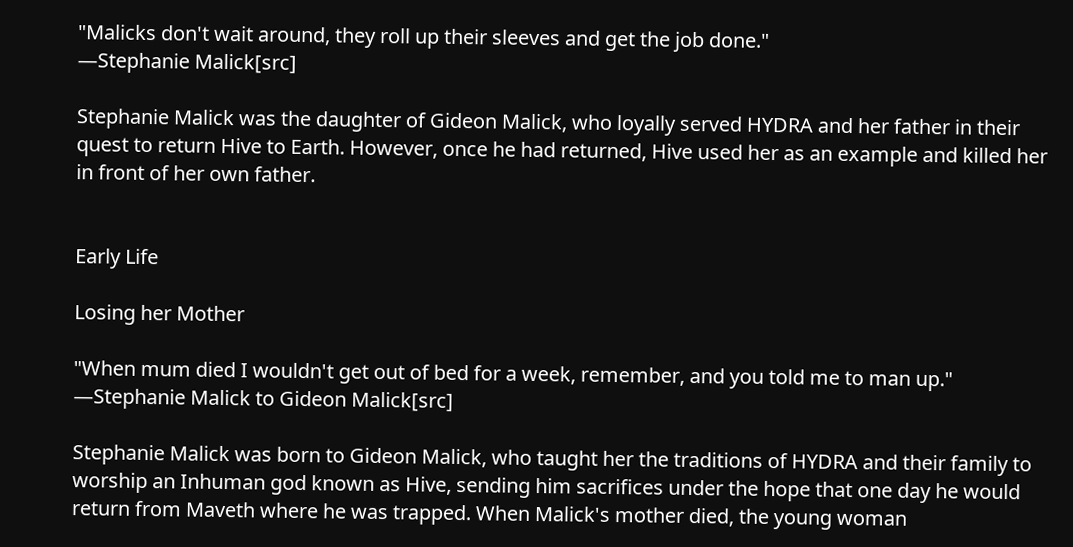"Malicks don't wait around, they roll up their sleeves and get the job done."
―Stephanie Malick[src]

Stephanie Malick was the daughter of Gideon Malick, who loyally served HYDRA and her father in their quest to return Hive to Earth. However, once he had returned, Hive used her as an example and killed her in front of her own father.


Early Life

Losing her Mother

"When mum died I wouldn't get out of bed for a week, remember, and you told me to man up."
―Stephanie Malick to Gideon Malick[src]

Stephanie Malick was born to Gideon Malick, who taught her the traditions of HYDRA and their family to worship an Inhuman god known as Hive, sending him sacrifices under the hope that one day he would return from Maveth where he was trapped. When Malick's mother died, the young woman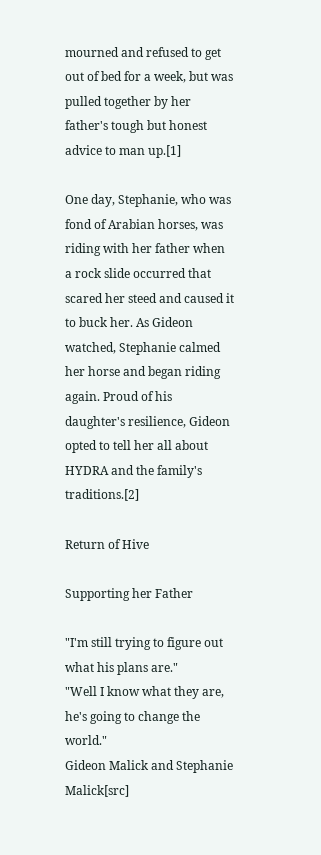mourned and refused to get out of bed for a week, but was pulled together by her father's tough but honest advice to man up.[1]

One day, Stephanie, who was fond of Arabian horses, was riding with her father when a rock slide occurred that scared her steed and caused it to buck her. As Gideon watched, Stephanie calmed her horse and began riding again. Proud of his daughter's resilience, Gideon opted to tell her all about HYDRA and the family's traditions.[2]

Return of Hive

Supporting her Father

"I'm still trying to figure out what his plans are."
"Well I know what they are, he's going to change the world."
Gideon Malick and Stephanie Malick[src]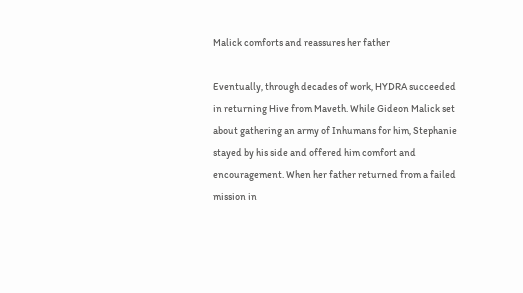Malick comforts and reassures her father

Eventually, through decades of work, HYDRA succeeded in returning Hive from Maveth. While Gideon Malick set about gathering an army of Inhumans for him, Stephanie stayed by his side and offered him comfort and encouragement. When her father returned from a failed mission in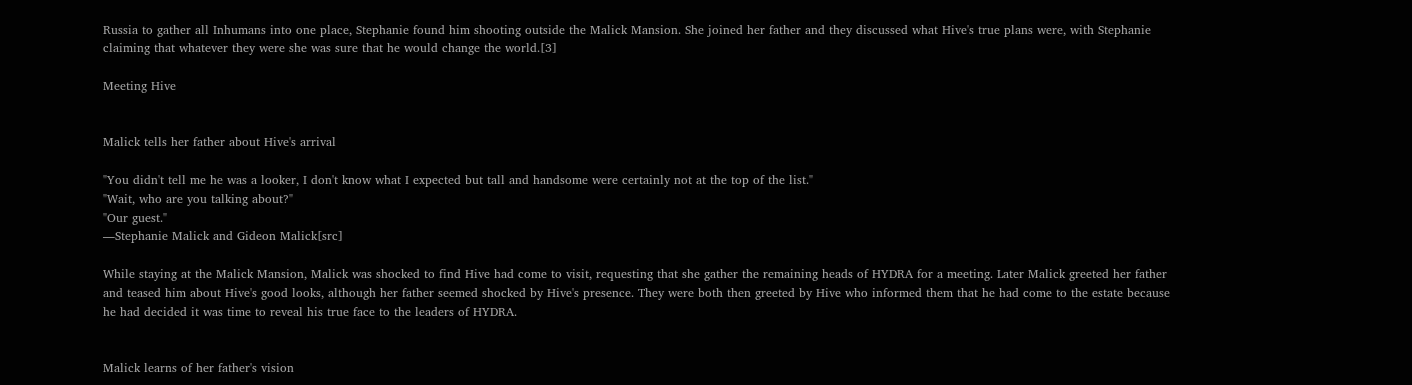Russia to gather all Inhumans into one place, Stephanie found him shooting outside the Malick Mansion. She joined her father and they discussed what Hive's true plans were, with Stephanie claiming that whatever they were she was sure that he would change the world.[3]

Meeting Hive


Malick tells her father about Hive's arrival

"You didn't tell me he was a looker, I don't know what I expected but tall and handsome were certainly not at the top of the list."
"Wait, who are you talking about?"
"Our guest."
―Stephanie Malick and Gideon Malick[src]

While staying at the Malick Mansion, Malick was shocked to find Hive had come to visit, requesting that she gather the remaining heads of HYDRA for a meeting. Later Malick greeted her father and teased him about Hive's good looks, although her father seemed shocked by Hive's presence. They were both then greeted by Hive who informed them that he had come to the estate because he had decided it was time to reveal his true face to the leaders of HYDRA.


Malick learns of her father's vision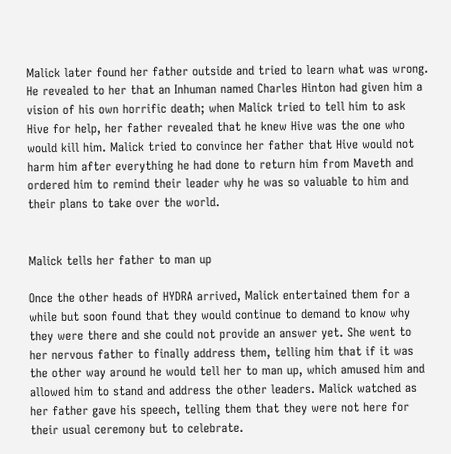Malick later found her father outside and tried to learn what was wrong. He revealed to her that an Inhuman named Charles Hinton had given him a vision of his own horrific death; when Malick tried to tell him to ask Hive for help, her father revealed that he knew Hive was the one who would kill him. Malick tried to convince her father that Hive would not harm him after everything he had done to return him from Maveth and ordered him to remind their leader why he was so valuable to him and their plans to take over the world.


Malick tells her father to man up

Once the other heads of HYDRA arrived, Malick entertained them for a while but soon found that they would continue to demand to know why they were there and she could not provide an answer yet. She went to her nervous father to finally address them, telling him that if it was the other way around he would tell her to man up, which amused him and allowed him to stand and address the other leaders. Malick watched as her father gave his speech, telling them that they were not here for their usual ceremony but to celebrate.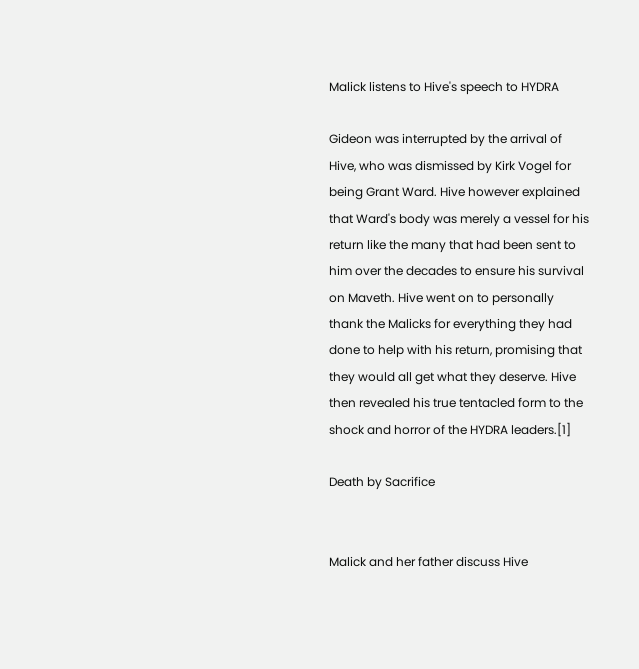Malick listens to Hive's speech to HYDRA

Gideon was interrupted by the arrival of Hive, who was dismissed by Kirk Vogel for being Grant Ward. Hive however explained that Ward's body was merely a vessel for his return like the many that had been sent to him over the decades to ensure his survival on Maveth. Hive went on to personally thank the Malicks for everything they had done to help with his return, promising that they would all get what they deserve. Hive then revealed his true tentacled form to the shock and horror of the HYDRA leaders.[1]

Death by Sacrifice


Malick and her father discuss Hive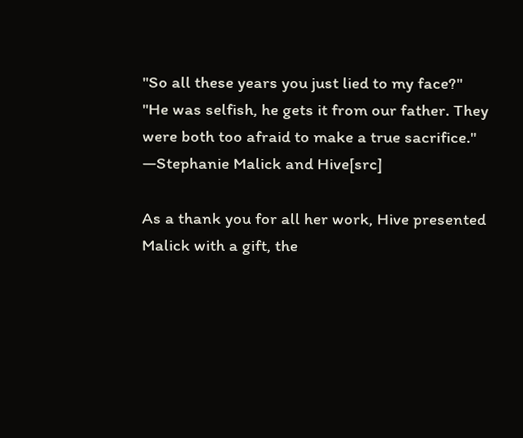"So all these years you just lied to my face?"
"He was selfish, he gets it from our father. They were both too afraid to make a true sacrifice."
―Stephanie Malick and Hive[src]

As a thank you for all her work, Hive presented Malick with a gift, the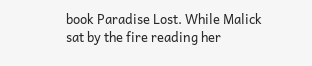book Paradise Lost. While Malick sat by the fire reading her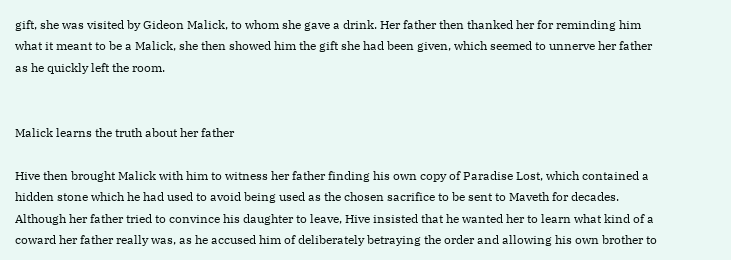gift, she was visited by Gideon Malick, to whom she gave a drink. Her father then thanked her for reminding him what it meant to be a Malick, she then showed him the gift she had been given, which seemed to unnerve her father as he quickly left the room.


Malick learns the truth about her father

Hive then brought Malick with him to witness her father finding his own copy of Paradise Lost, which contained a hidden stone which he had used to avoid being used as the chosen sacrifice to be sent to Maveth for decades. Although her father tried to convince his daughter to leave, Hive insisted that he wanted her to learn what kind of a coward her father really was, as he accused him of deliberately betraying the order and allowing his own brother to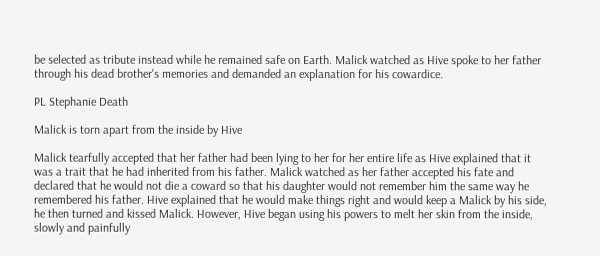be selected as tribute instead while he remained safe on Earth. Malick watched as Hive spoke to her father through his dead brother's memories and demanded an explanation for his cowardice.

PL Stephanie Death

Malick is torn apart from the inside by Hive

Malick tearfully accepted that her father had been lying to her for her entire life as Hive explained that it was a trait that he had inherited from his father. Malick watched as her father accepted his fate and declared that he would not die a coward so that his daughter would not remember him the same way he remembered his father. Hive explained that he would make things right and would keep a Malick by his side, he then turned and kissed Malick. However, Hive began using his powers to melt her skin from the inside, slowly and painfully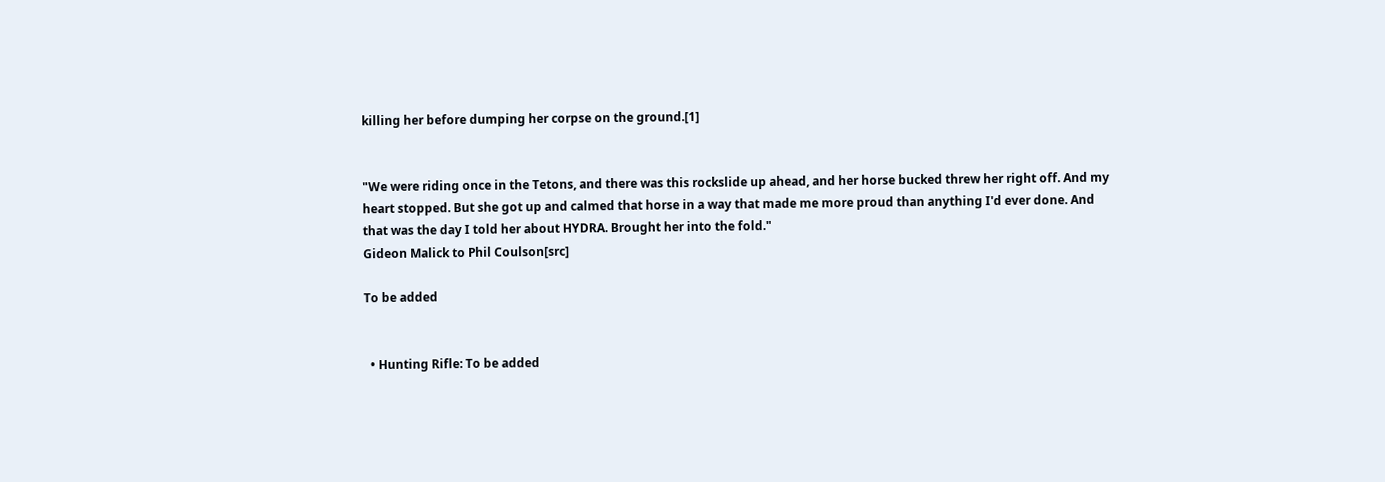killing her before dumping her corpse on the ground.[1]


"We were riding once in the Tetons, and there was this rockslide up ahead, and her horse bucked threw her right off. And my heart stopped. But she got up and calmed that horse in a way that made me more proud than anything I'd ever done. And that was the day I told her about HYDRA. Brought her into the fold."
Gideon Malick to Phil Coulson[src]

To be added


  • Hunting Rifle: To be added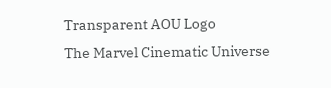Transparent AOU Logo
The Marvel Cinematic Universe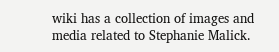wiki has a collection of images and media related to Stephanie Malick.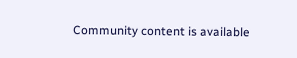Community content is available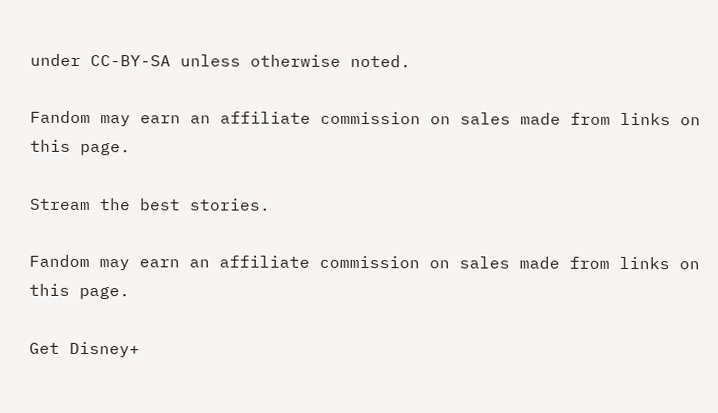under CC-BY-SA unless otherwise noted.

Fandom may earn an affiliate commission on sales made from links on this page.

Stream the best stories.

Fandom may earn an affiliate commission on sales made from links on this page.

Get Disney+